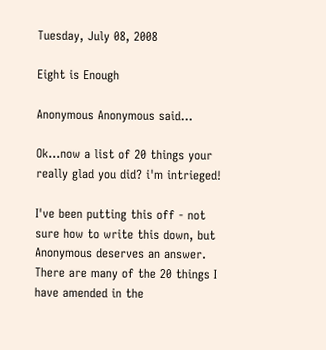Tuesday, July 08, 2008

Eight is Enough

Anonymous Anonymous said...

Ok...now a list of 20 things your really glad you did? i'm intrieged!

I've been putting this off - not sure how to write this down, but Anonymous deserves an answer.
There are many of the 20 things I have amended in the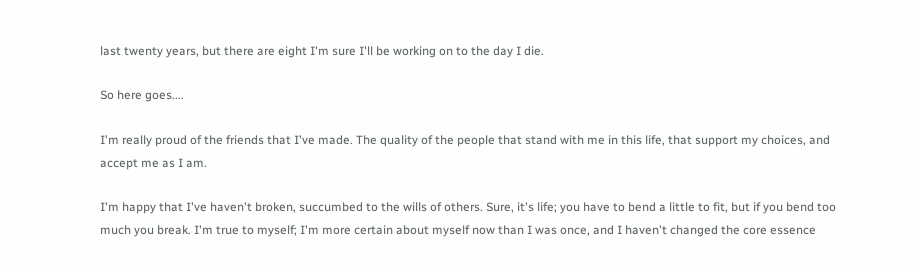last twenty years, but there are eight I'm sure I'll be working on to the day I die.

So here goes....

I'm really proud of the friends that I've made. The quality of the people that stand with me in this life, that support my choices, and accept me as I am.

I'm happy that I've haven't broken, succumbed to the wills of others. Sure, it's life; you have to bend a little to fit, but if you bend too much you break. I'm true to myself; I'm more certain about myself now than I was once, and I haven't changed the core essence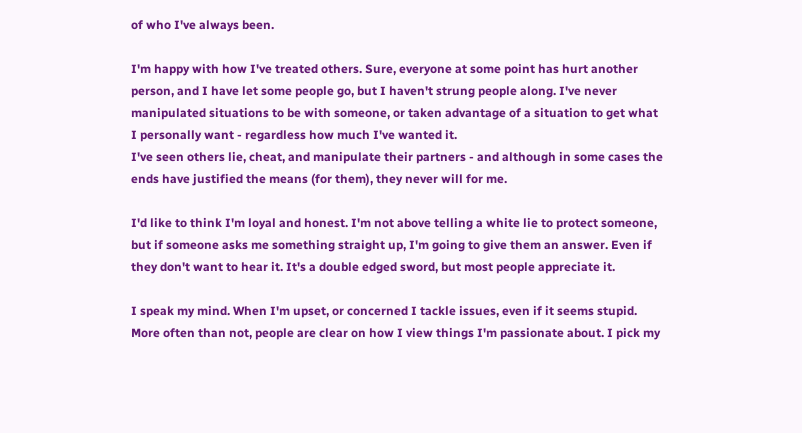of who I've always been.

I'm happy with how I've treated others. Sure, everyone at some point has hurt another person, and I have let some people go, but I haven't strung people along. I've never manipulated situations to be with someone, or taken advantage of a situation to get what I personally want - regardless how much I've wanted it.
I've seen others lie, cheat, and manipulate their partners - and although in some cases the ends have justified the means (for them), they never will for me.

I'd like to think I'm loyal and honest. I'm not above telling a white lie to protect someone, but if someone asks me something straight up, I'm going to give them an answer. Even if they don't want to hear it. It's a double edged sword, but most people appreciate it.

I speak my mind. When I'm upset, or concerned I tackle issues, even if it seems stupid. More often than not, people are clear on how I view things I'm passionate about. I pick my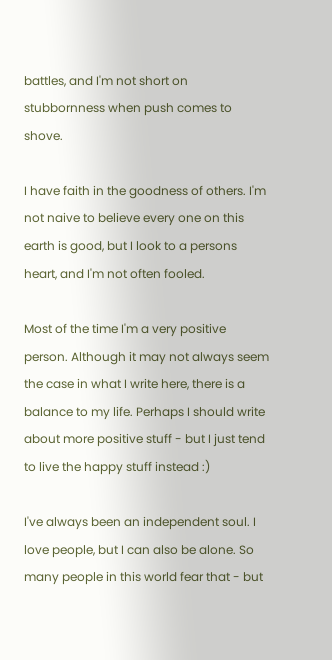battles, and I'm not short on stubbornness when push comes to shove.

I have faith in the goodness of others. I'm not naive to believe every one on this earth is good, but I look to a persons heart, and I'm not often fooled.

Most of the time I'm a very positive person. Although it may not always seem the case in what I write here, there is a balance to my life. Perhaps I should write about more positive stuff - but I just tend to live the happy stuff instead :)

I've always been an independent soul. I love people, but I can also be alone. So many people in this world fear that - but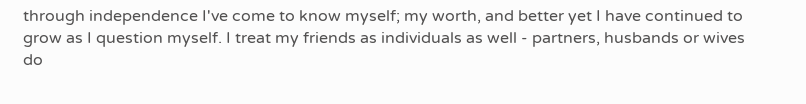through independence I've come to know myself; my worth, and better yet I have continued to grow as I question myself. I treat my friends as individuals as well - partners, husbands or wives do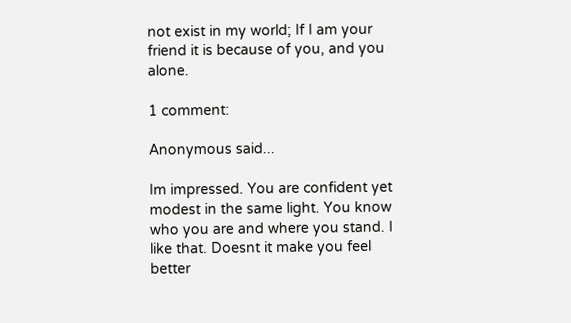not exist in my world; If I am your friend it is because of you, and you alone.

1 comment:

Anonymous said...

Im impressed. You are confident yet modest in the same light. You know who you are and where you stand. I like that. Doesnt it make you feel better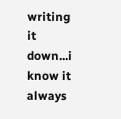writing it down...i know it always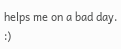helps me on a bad day. :)